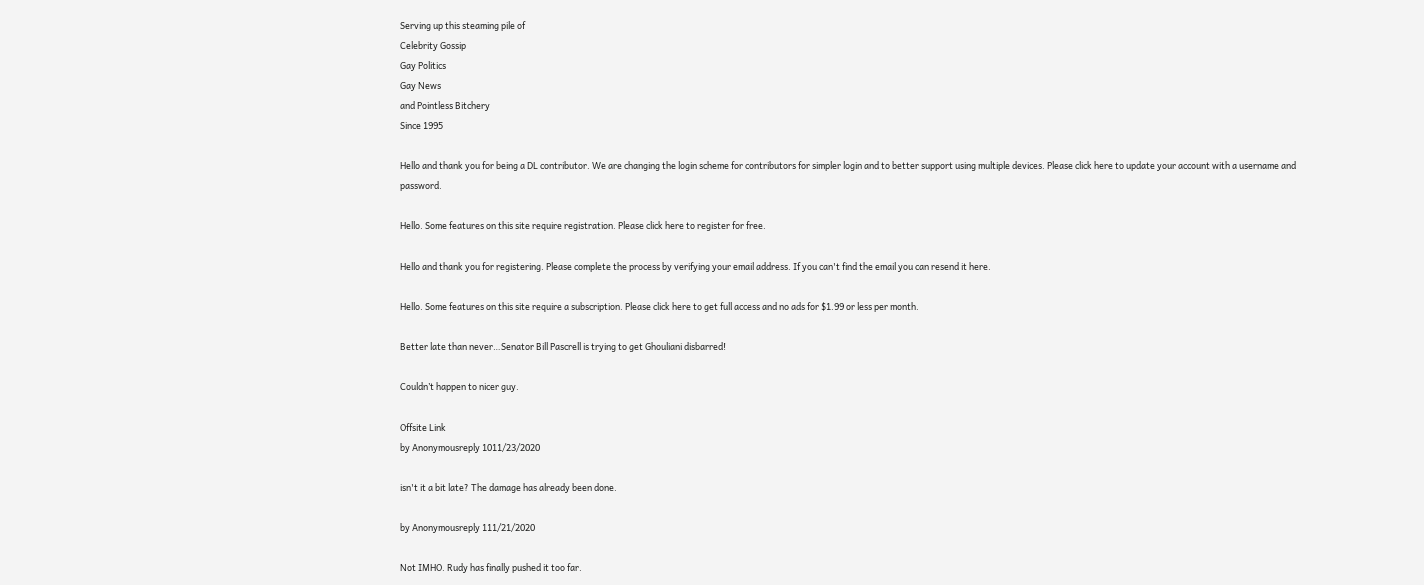Serving up this steaming pile of
Celebrity Gossip
Gay Politics
Gay News
and Pointless Bitchery
Since 1995

Hello and thank you for being a DL contributor. We are changing the login scheme for contributors for simpler login and to better support using multiple devices. Please click here to update your account with a username and password.

Hello. Some features on this site require registration. Please click here to register for free.

Hello and thank you for registering. Please complete the process by verifying your email address. If you can't find the email you can resend it here.

Hello. Some features on this site require a subscription. Please click here to get full access and no ads for $1.99 or less per month.

Better late than never…Senator Bill Pascrell is trying to get Ghouliani disbarred!

Couldn’t happen to nicer guy.

Offsite Link
by Anonymousreply 1011/23/2020

isn't it a bit late? The damage has already been done.

by Anonymousreply 111/21/2020

Not IMHO. Rudy has finally pushed it too far.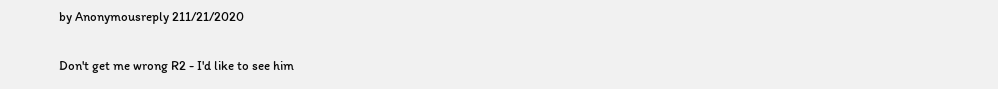by Anonymousreply 211/21/2020

Don't get me wrong R2 - I'd like to see him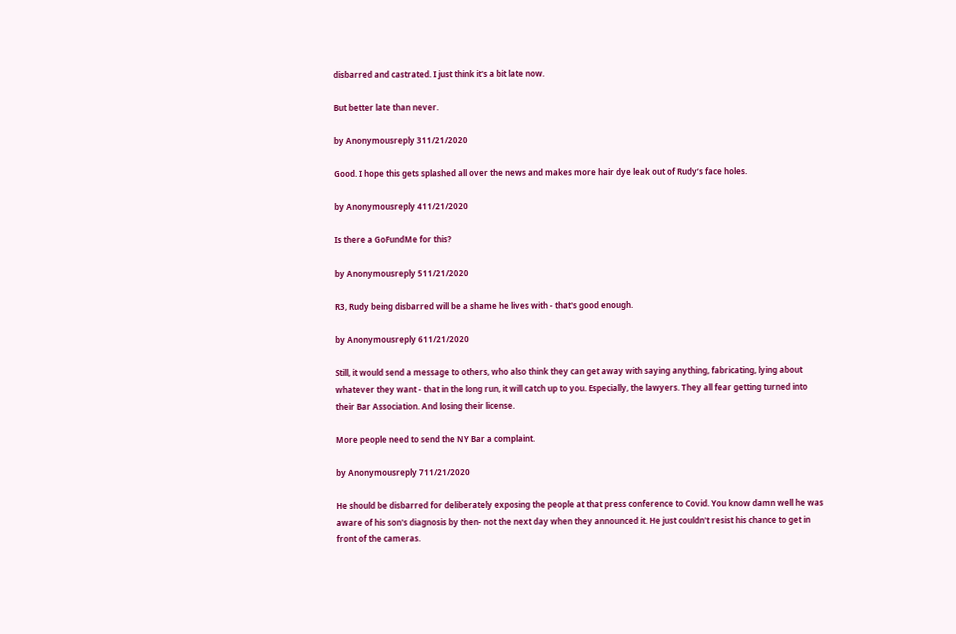disbarred and castrated. I just think it's a bit late now.

But better late than never.

by Anonymousreply 311/21/2020

Good. I hope this gets splashed all over the news and makes more hair dye leak out of Rudy’s face holes.

by Anonymousreply 411/21/2020

Is there a GoFundMe for this?

by Anonymousreply 511/21/2020

R3, Rudy being disbarred will be a shame he lives with - that's good enough.

by Anonymousreply 611/21/2020

Still, it would send a message to others, who also think they can get away with saying anything, fabricating, lying about whatever they want - that in the long run, it will catch up to you. Especially, the lawyers. They all fear getting turned into their Bar Association. And losing their license.

More people need to send the NY Bar a complaint.

by Anonymousreply 711/21/2020

He should be disbarred for deliberately exposing the people at that press conference to Covid. You know damn well he was aware of his son's diagnosis by then- not the next day when they announced it. He just couldn't resist his chance to get in front of the cameras.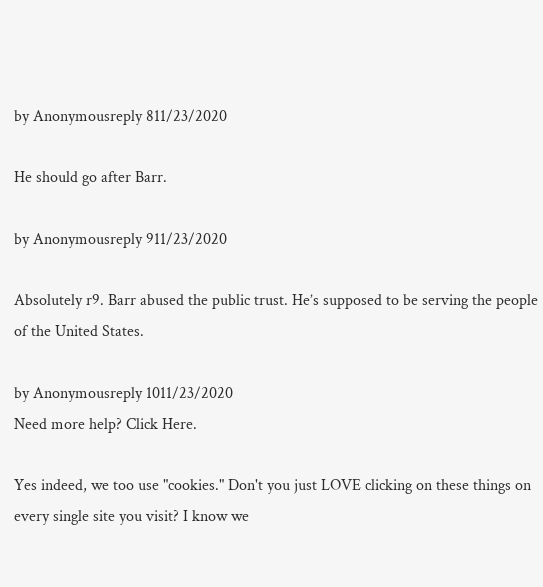by Anonymousreply 811/23/2020

He should go after Barr.

by Anonymousreply 911/23/2020

Absolutely r9. Barr abused the public trust. He’s supposed to be serving the people of the United States.

by Anonymousreply 1011/23/2020
Need more help? Click Here.

Yes indeed, we too use "cookies." Don't you just LOVE clicking on these things on every single site you visit? I know we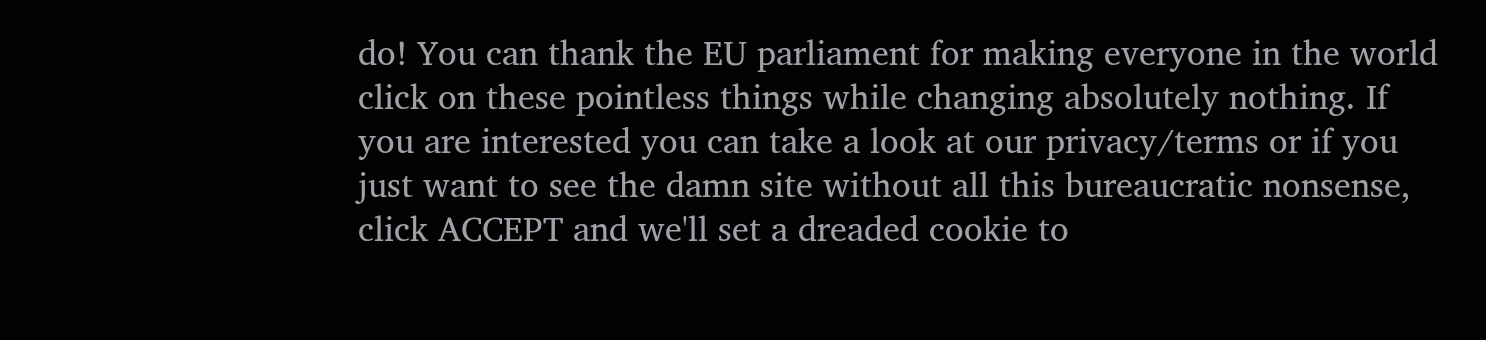do! You can thank the EU parliament for making everyone in the world click on these pointless things while changing absolutely nothing. If you are interested you can take a look at our privacy/terms or if you just want to see the damn site without all this bureaucratic nonsense, click ACCEPT and we'll set a dreaded cookie to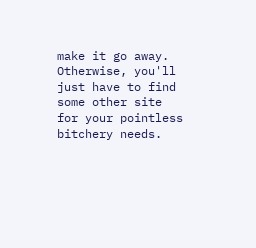make it go away. Otherwise, you'll just have to find some other site for your pointless bitchery needs.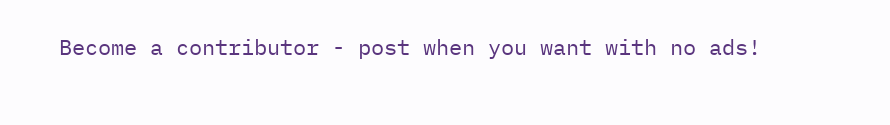Become a contributor - post when you want with no ads!